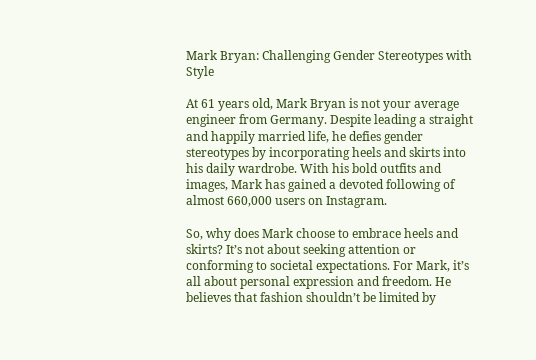Mark Bryan: Challenging Gender Stereotypes with Style

At 61 years old, Mark Bryan is not your average engineer from Germany. Despite leading a straight and happily married life, he defies gender stereotypes by incorporating heels and skirts into his daily wardrobe. With his bold outfits and images, Mark has gained a devoted following of almost 660,000 users on Instagram.

So, why does Mark choose to embrace heels and skirts? It’s not about seeking attention or conforming to societal expectations. For Mark, it’s all about personal expression and freedom. He believes that fashion shouldn’t be limited by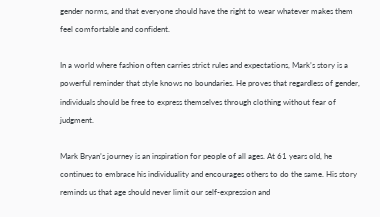gender norms, and that everyone should have the right to wear whatever makes them feel comfortable and confident.

In a world where fashion often carries strict rules and expectations, Mark’s story is a powerful reminder that style knows no boundaries. He proves that regardless of gender, individuals should be free to express themselves through clothing without fear of judgment.

Mark Bryan’s journey is an inspiration for people of all ages. At 61 years old, he continues to embrace his individuality and encourages others to do the same. His story reminds us that age should never limit our self-expression and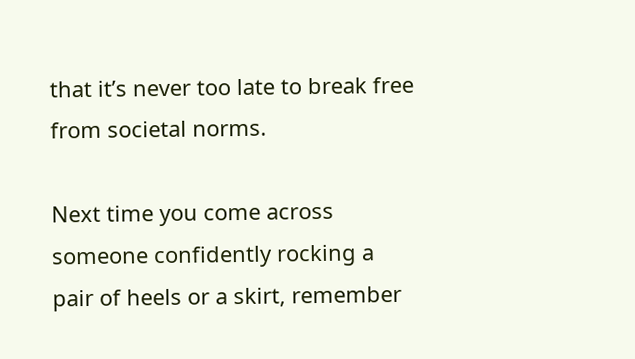that it’s never too late to break free from societal norms.

Next time you come across someone confidently rocking a pair of heels or a skirt, remember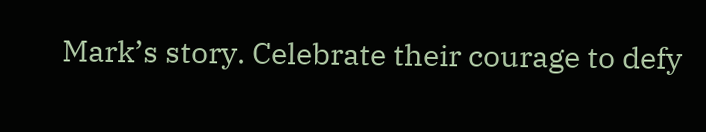Mark’s story. Celebrate their courage to defy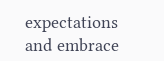expectations and embrace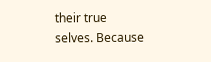their true selves. Because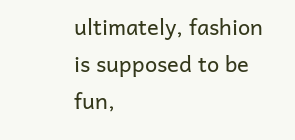ultimately, fashion is supposed to be fun,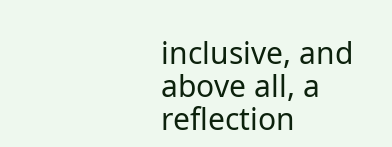inclusive, and above all, a reflection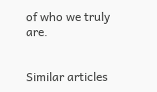of who we truly are.


Similar articles